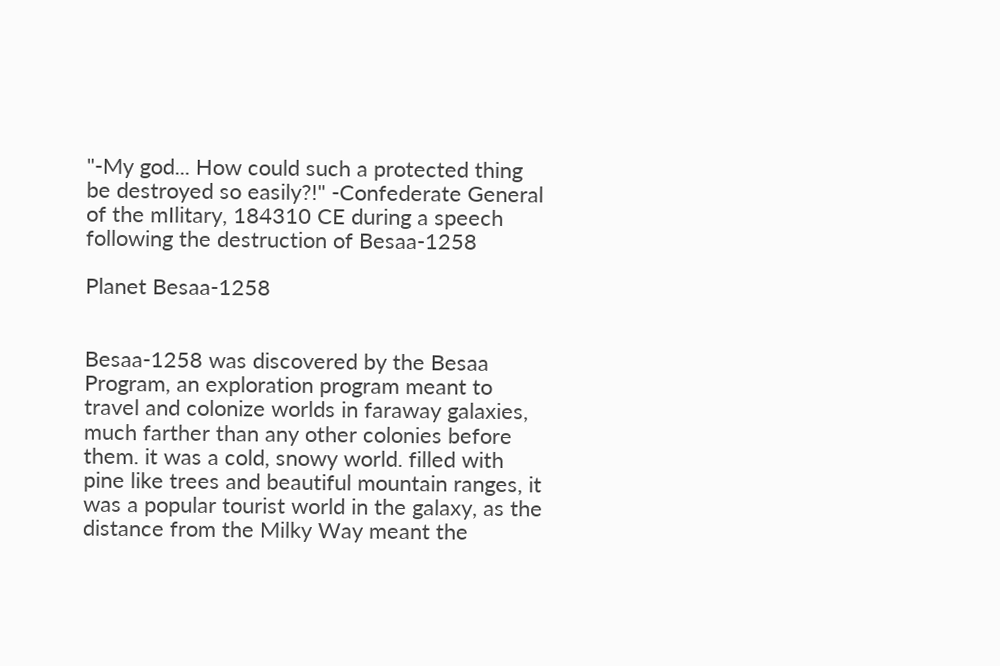"-My god... How could such a protected thing be destroyed so easily?!" -Confederate General of the mIlitary, 184310 CE during a speech following the destruction of Besaa-1258

Planet Besaa-1258


Besaa-1258 was discovered by the Besaa Program, an exploration program meant to travel and colonize worlds in faraway galaxies, much farther than any other colonies before them. it was a cold, snowy world. filled with pine like trees and beautiful mountain ranges, it was a popular tourist world in the galaxy, as the distance from the Milky Way meant the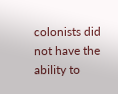colonists did not have the ability to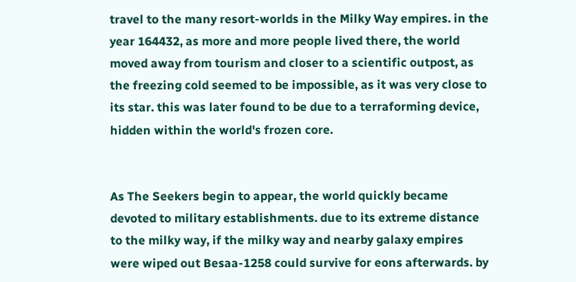travel to the many resort-worlds in the Milky Way empires. in the year 164432, as more and more people lived there, the world moved away from tourism and closer to a scientific outpost, as the freezing cold seemed to be impossible, as it was very close to its star. this was later found to be due to a terraforming device, hidden within the world's frozen core.


As The Seekers begin to appear, the world quickly became devoted to military establishments. due to its extreme distance to the milky way, if the milky way and nearby galaxy empires were wiped out Besaa-1258 could survive for eons afterwards. by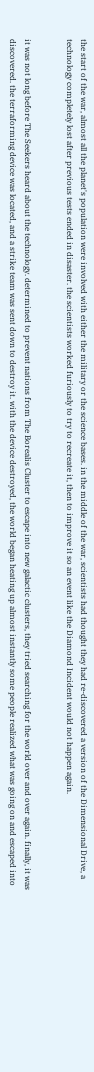the start of the war, almost all the planet's population were involved with either the military or the science bases. in the middle of the war, scientists had thought they had re-discovered a version of the Dimensional Drive, a technology completely lost after previous tests ended in disaster. the scientists worked furiously to try to recreate it, then to improve it so an event like the Diamond Incident would not happen again.


it was not long before The Seekers heard about the technology. determined to prevent nations from The Borealis Cluster to escape into new galactic clusters, they tried searching for the world over and over again. finally, it was discovered. the terraforming device was located, and a strike team was sent down to destroy it. with the device destroyed, the world began heating up almost instantly some people realized what was going on and escaped into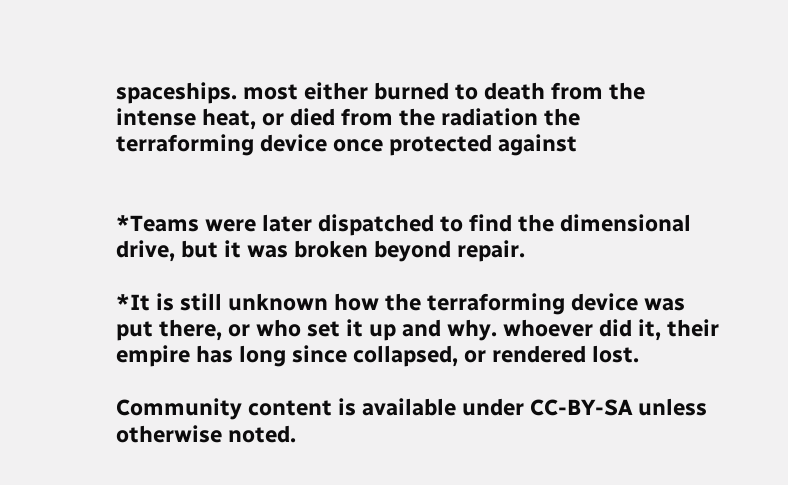spaceships. most either burned to death from the intense heat, or died from the radiation the terraforming device once protected against


*Teams were later dispatched to find the dimensional drive, but it was broken beyond repair.

*It is still unknown how the terraforming device was put there, or who set it up and why. whoever did it, their empire has long since collapsed, or rendered lost.

Community content is available under CC-BY-SA unless otherwise noted.